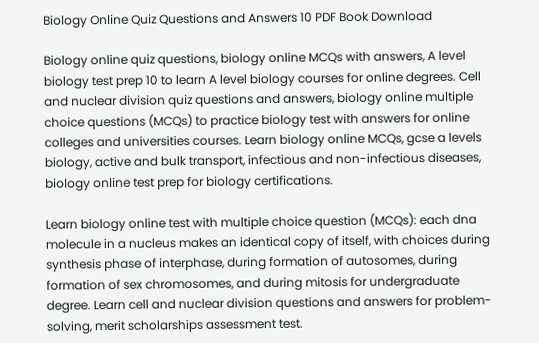Biology Online Quiz Questions and Answers 10 PDF Book Download

Biology online quiz questions, biology online MCQs with answers, A level biology test prep 10 to learn A level biology courses for online degrees. Cell and nuclear division quiz questions and answers, biology online multiple choice questions (MCQs) to practice biology test with answers for online colleges and universities courses. Learn biology online MCQs, gcse a levels biology, active and bulk transport, infectious and non-infectious diseases, biology online test prep for biology certifications.

Learn biology online test with multiple choice question (MCQs): each dna molecule in a nucleus makes an identical copy of itself, with choices during synthesis phase of interphase, during formation of autosomes, during formation of sex chromosomes, and during mitosis for undergraduate degree. Learn cell and nuclear division questions and answers for problem-solving, merit scholarships assessment test.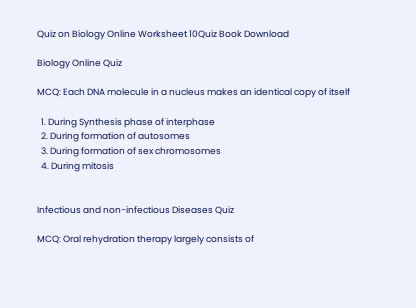Quiz on Biology Online Worksheet 10Quiz Book Download

Biology Online Quiz

MCQ: Each DNA molecule in a nucleus makes an identical copy of itself

  1. During Synthesis phase of interphase
  2. During formation of autosomes
  3. During formation of sex chromosomes
  4. During mitosis


Infectious and non-infectious Diseases Quiz

MCQ: Oral rehydration therapy largely consists of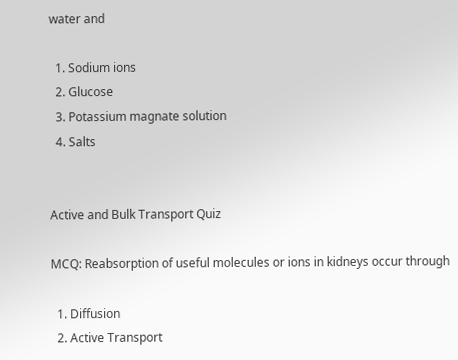water and

  1. Sodium ions
  2. Glucose
  3. Potassium magnate solution
  4. Salts


Active and Bulk Transport Quiz

MCQ: Reabsorption of useful molecules or ions in kidneys occur through

  1. Diffusion
  2. Active Transport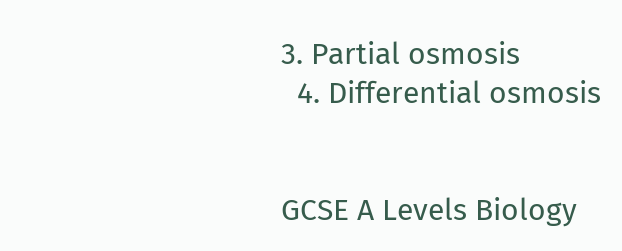3. Partial osmosis
  4. Differential osmosis


GCSE A Levels Biology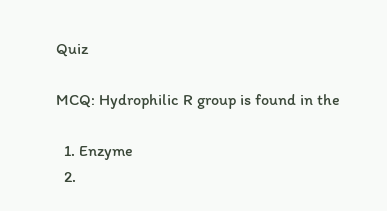Quiz

MCQ: Hydrophilic R group is found in the

  1. Enzyme
  2.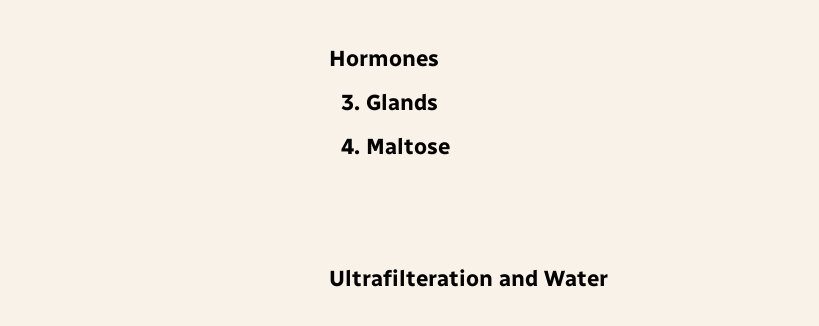Hormones
  3. Glands
  4. Maltose


Ultrafilteration and Water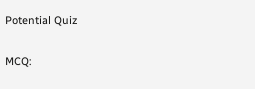Potential Quiz

MCQ: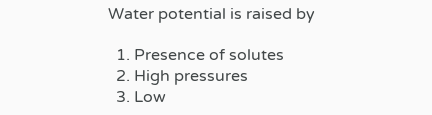Water potential is raised by

  1. Presence of solutes
  2. High pressures
  3. Low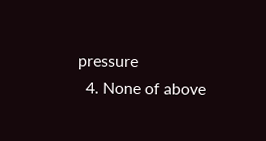pressure
  4. None of above